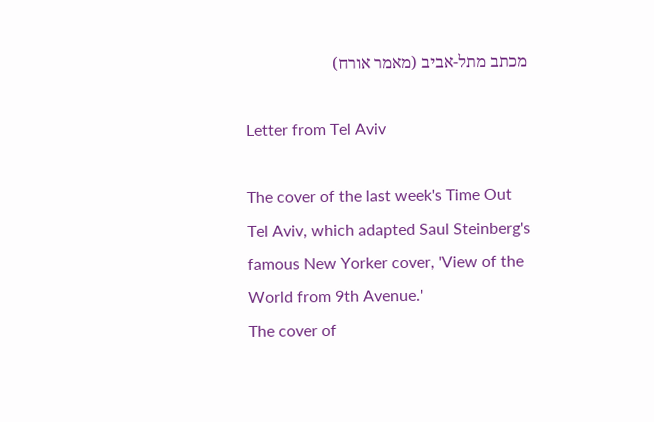מכתב מתל-אביב (מאמר אורח)

Letter from Tel Aviv

The cover of the last week's Time Out Tel Aviv, which adapted Saul Steinberg's famous New Yorker cover, 'View of the World from 9th Avenue.'
The cover of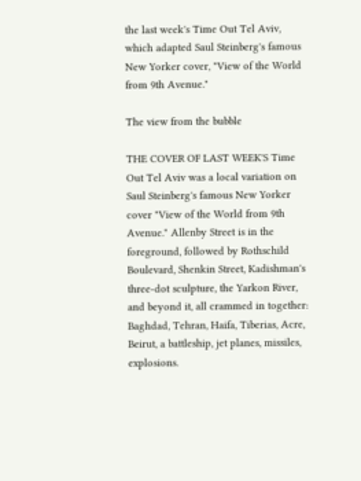the last week's Time Out Tel Aviv, which adapted Saul Steinberg's famous New Yorker cover, "View of the World from 9th Avenue."

The view from the bubble

THE COVER OF LAST WEEK'S Time Out Tel Aviv was a local variation on Saul Steinberg's famous New Yorker cover "View of the World from 9th Avenue." Allenby Street is in the foreground, followed by Rothschild Boulevard, Shenkin Street, Kadishman's three-dot sculpture, the Yarkon River, and beyond it, all crammed in together: Baghdad, Tehran, Haifa, Tiberias, Acre, Beirut, a battleship, jet planes, missiles, explosions.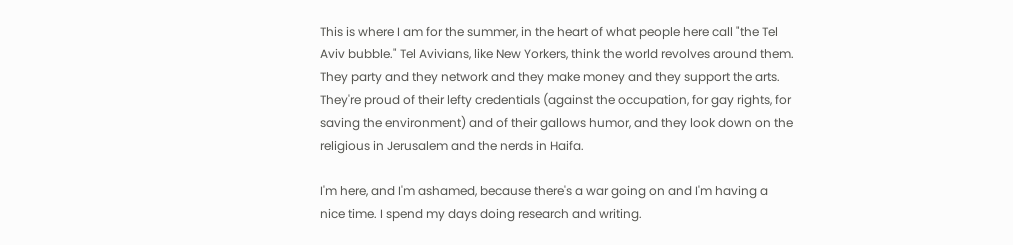This is where I am for the summer, in the heart of what people here call "the Tel Aviv bubble." Tel Avivians, like New Yorkers, think the world revolves around them. They party and they network and they make money and they support the arts. They're proud of their lefty credentials (against the occupation, for gay rights, for saving the environment) and of their gallows humor, and they look down on the religious in Jerusalem and the nerds in Haifa.

I'm here, and I'm ashamed, because there's a war going on and I'm having a nice time. I spend my days doing research and writing.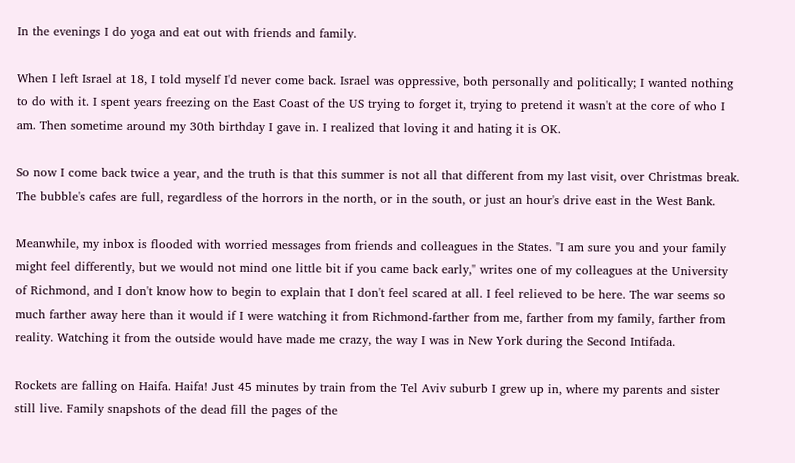In the evenings I do yoga and eat out with friends and family.

When I left Israel at 18, I told myself I'd never come back. Israel was oppressive, both personally and politically; I wanted nothing to do with it. I spent years freezing on the East Coast of the US trying to forget it, trying to pretend it wasn't at the core of who I am. Then sometime around my 30th birthday I gave in. I realized that loving it and hating it is OK.

So now I come back twice a year, and the truth is that this summer is not all that different from my last visit, over Christmas break. The bubble's cafes are full, regardless of the horrors in the north, or in the south, or just an hour's drive east in the West Bank.

Meanwhile, my inbox is flooded with worried messages from friends and colleagues in the States. "I am sure you and your family might feel differently, but we would not mind one little bit if you came back early," writes one of my colleagues at the University of Richmond, and I don't know how to begin to explain that I don't feel scared at all. I feel relieved to be here. The war seems so much farther away here than it would if I were watching it from Richmond-farther from me, farther from my family, farther from reality. Watching it from the outside would have made me crazy, the way I was in New York during the Second Intifada.

Rockets are falling on Haifa. Haifa! Just 45 minutes by train from the Tel Aviv suburb I grew up in, where my parents and sister still live. Family snapshots of the dead fill the pages of the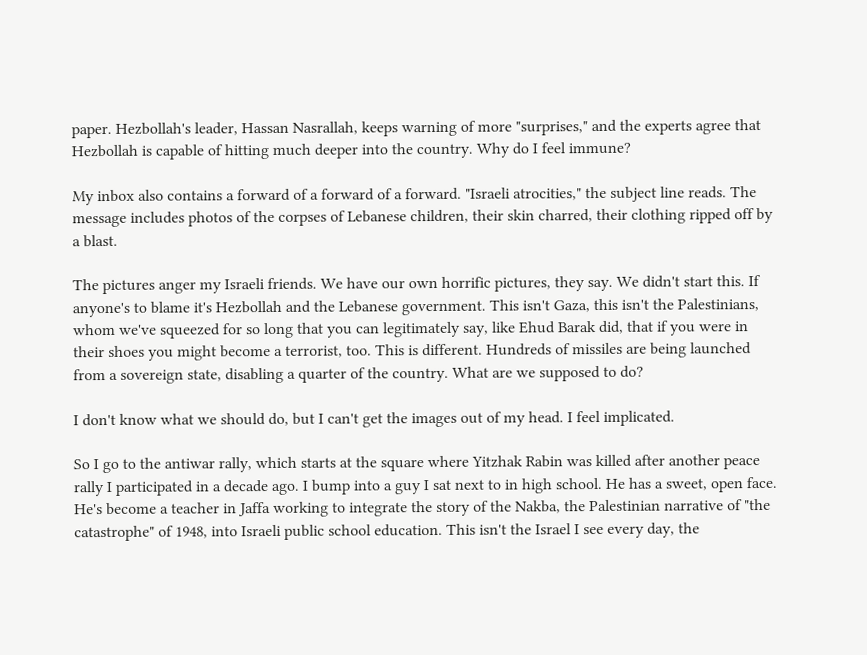paper. Hezbollah's leader, Hassan Nasrallah, keeps warning of more "surprises," and the experts agree that Hezbollah is capable of hitting much deeper into the country. Why do I feel immune?

My inbox also contains a forward of a forward of a forward. "Israeli atrocities," the subject line reads. The message includes photos of the corpses of Lebanese children, their skin charred, their clothing ripped off by a blast.

The pictures anger my Israeli friends. We have our own horrific pictures, they say. We didn't start this. If anyone's to blame it's Hezbollah and the Lebanese government. This isn't Gaza, this isn't the Palestinians, whom we've squeezed for so long that you can legitimately say, like Ehud Barak did, that if you were in their shoes you might become a terrorist, too. This is different. Hundreds of missiles are being launched from a sovereign state, disabling a quarter of the country. What are we supposed to do?

I don't know what we should do, but I can't get the images out of my head. I feel implicated.

So I go to the antiwar rally, which starts at the square where Yitzhak Rabin was killed after another peace rally I participated in a decade ago. I bump into a guy I sat next to in high school. He has a sweet, open face. He's become a teacher in Jaffa working to integrate the story of the Nakba, the Palestinian narrative of "the catastrophe" of 1948, into Israeli public school education. This isn't the Israel I see every day, the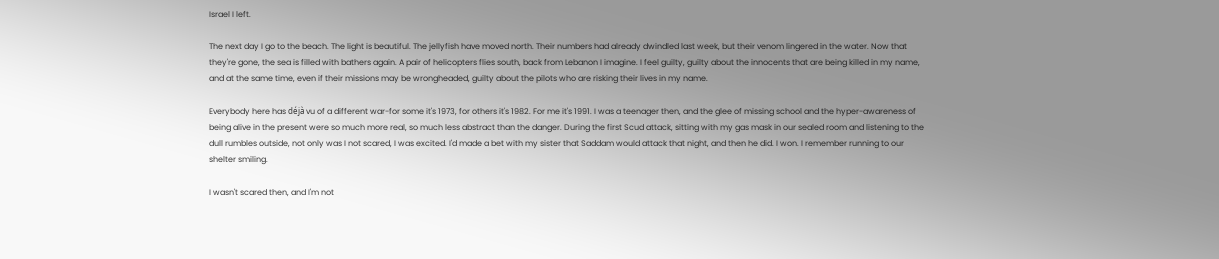Israel I left.

The next day I go to the beach. The light is beautiful. The jellyfish have moved north. Their numbers had already dwindled last week, but their venom lingered in the water. Now that they're gone, the sea is filled with bathers again. A pair of helicopters flies south, back from Lebanon I imagine. I feel guilty, guilty about the innocents that are being killed in my name, and at the same time, even if their missions may be wrongheaded, guilty about the pilots who are risking their lives in my name.

Everybody here has déjà vu of a different war-for some it's 1973, for others it's 1982. For me it's 1991. I was a teenager then, and the glee of missing school and the hyper-awareness of being alive in the present were so much more real, so much less abstract than the danger. During the first Scud attack, sitting with my gas mask in our sealed room and listening to the dull rumbles outside, not only was I not scared, I was excited. I'd made a bet with my sister that Saddam would attack that night, and then he did. I won. I remember running to our shelter smiling.

I wasn't scared then, and I'm not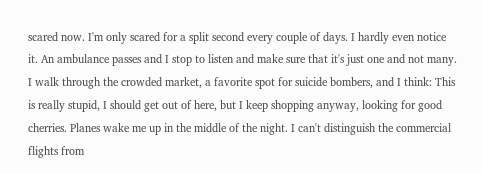scared now. I'm only scared for a split second every couple of days. I hardly even notice it. An ambulance passes and I stop to listen and make sure that it's just one and not many. I walk through the crowded market, a favorite spot for suicide bombers, and I think: This is really stupid, I should get out of here, but I keep shopping anyway, looking for good cherries. Planes wake me up in the middle of the night. I can't distinguish the commercial flights from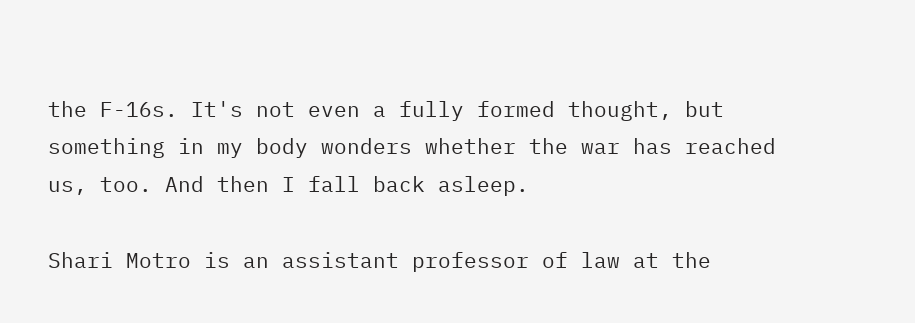the F-16s. It's not even a fully formed thought, but something in my body wonders whether the war has reached us, too. And then I fall back asleep.

Shari Motro is an assistant professor of law at the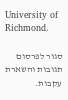University of Richmond.

סגור לפרסום תגובות והשארת עקבות.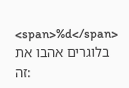<span>%d</span> בלוגרים אהבו את זה: